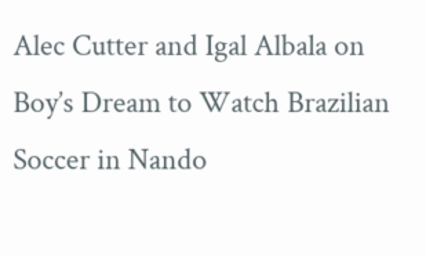Alec Cutter and Igal Albala on Boy’s Dream to Watch Brazilian Soccer in Nando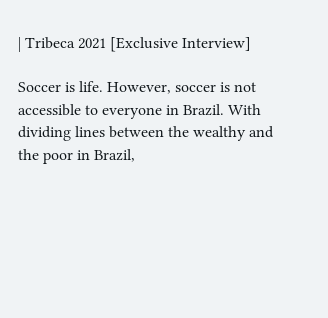| Tribeca 2021 [Exclusive Interview]

Soccer is life. However, soccer is not accessible to everyone in Brazil. With dividing lines between the wealthy and the poor in Brazil,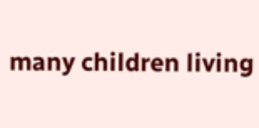many children living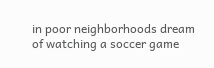in poor neighborhoods dream of watching a soccer game